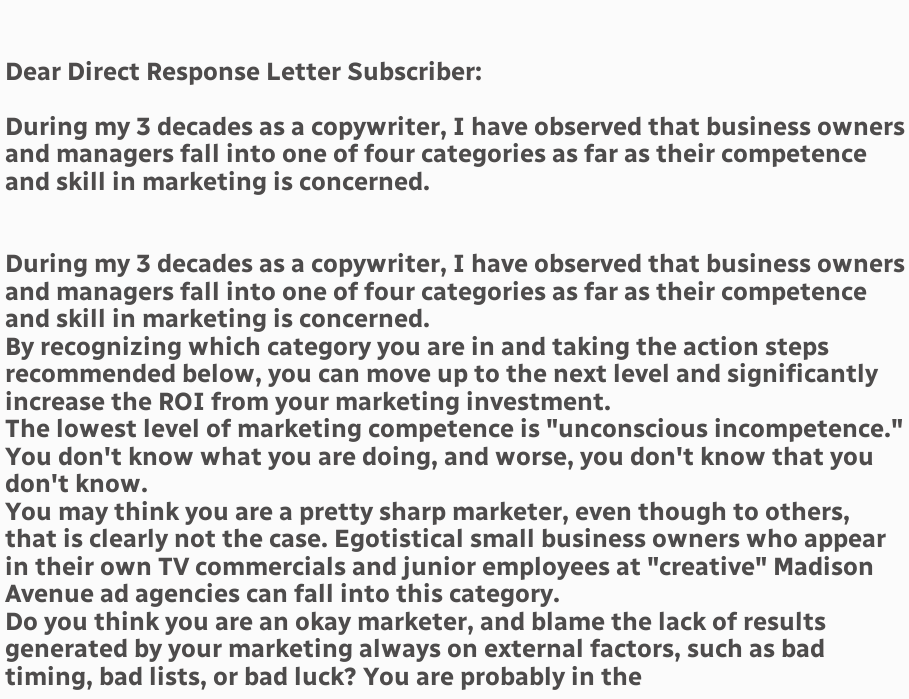Dear Direct Response Letter Subscriber:

During my 3 decades as a copywriter, I have observed that business owners and managers fall into one of four categories as far as their competence and skill in marketing is concerned.


During my 3 decades as a copywriter, I have observed that business owners and managers fall into one of four categories as far as their competence and skill in marketing is concerned.
By recognizing which category you are in and taking the action steps recommended below, you can move up to the next level and significantly increase the ROI from your marketing investment.
The lowest level of marketing competence is "unconscious incompetence." You don't know what you are doing, and worse, you don't know that you don't know.
You may think you are a pretty sharp marketer, even though to others, that is clearly not the case. Egotistical small business owners who appear in their own TV commercials and junior employees at "creative" Madison Avenue ad agencies can fall into this category.
Do you think you are an okay marketer, and blame the lack of results generated by your marketing always on external factors, such as bad timing, bad lists, or bad luck? You are probably in the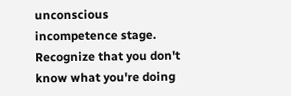unconscious incompetence stage.
Recognize that you don't know what you're doing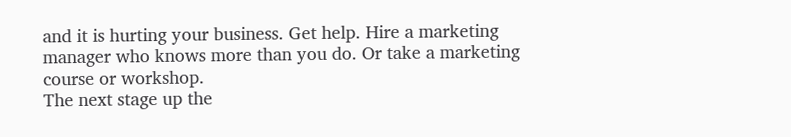and it is hurting your business. Get help. Hire a marketing manager who knows more than you do. Or take a marketing course or workshop.
The next stage up the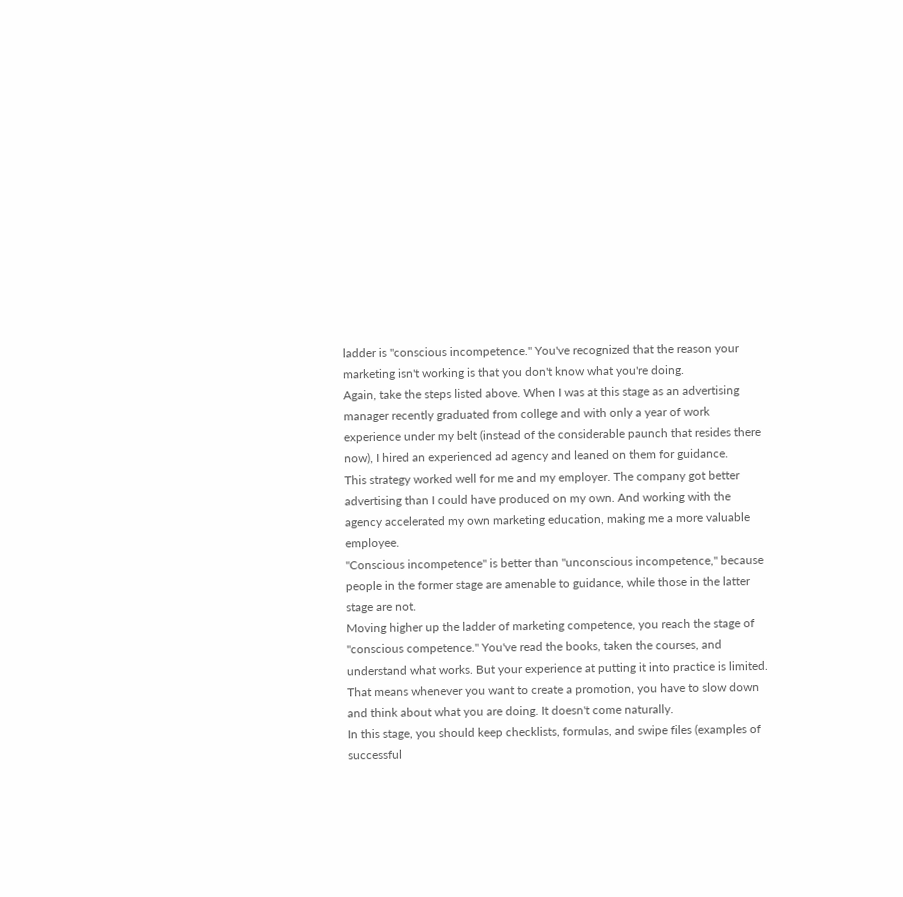ladder is "conscious incompetence." You've recognized that the reason your marketing isn't working is that you don't know what you're doing.
Again, take the steps listed above. When I was at this stage as an advertising manager recently graduated from college and with only a year of work experience under my belt (instead of the considerable paunch that resides there now), I hired an experienced ad agency and leaned on them for guidance.
This strategy worked well for me and my employer. The company got better advertising than I could have produced on my own. And working with the agency accelerated my own marketing education, making me a more valuable employee.
"Conscious incompetence" is better than "unconscious incompetence," because people in the former stage are amenable to guidance, while those in the latter stage are not.
Moving higher up the ladder of marketing competence, you reach the stage of "conscious competence." You've read the books, taken the courses, and understand what works. But your experience at putting it into practice is limited. That means whenever you want to create a promotion, you have to slow down and think about what you are doing. It doesn't come naturally.
In this stage, you should keep checklists, formulas, and swipe files (examples of successful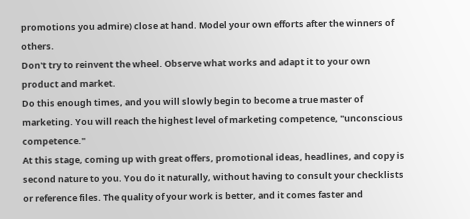promotions you admire) close at hand. Model your own efforts after the winners of others.
Don't try to reinvent the wheel. Observe what works and adapt it to your own product and market.
Do this enough times, and you will slowly begin to become a true master of marketing. You will reach the highest level of marketing competence, "unconscious competence."
At this stage, coming up with great offers, promotional ideas, headlines, and copy is second nature to you. You do it naturally, without having to consult your checklists or reference files. The quality of your work is better, and it comes faster and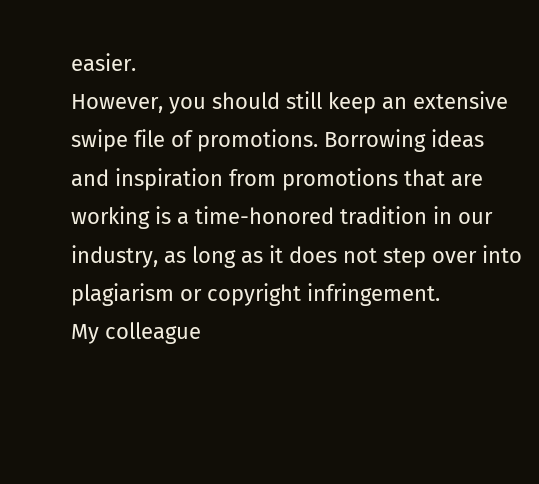easier.
However, you should still keep an extensive swipe file of promotions. Borrowing ideas and inspiration from promotions that are working is a time-honored tradition in our industry, as long as it does not step over into plagiarism or copyright infringement.
My colleague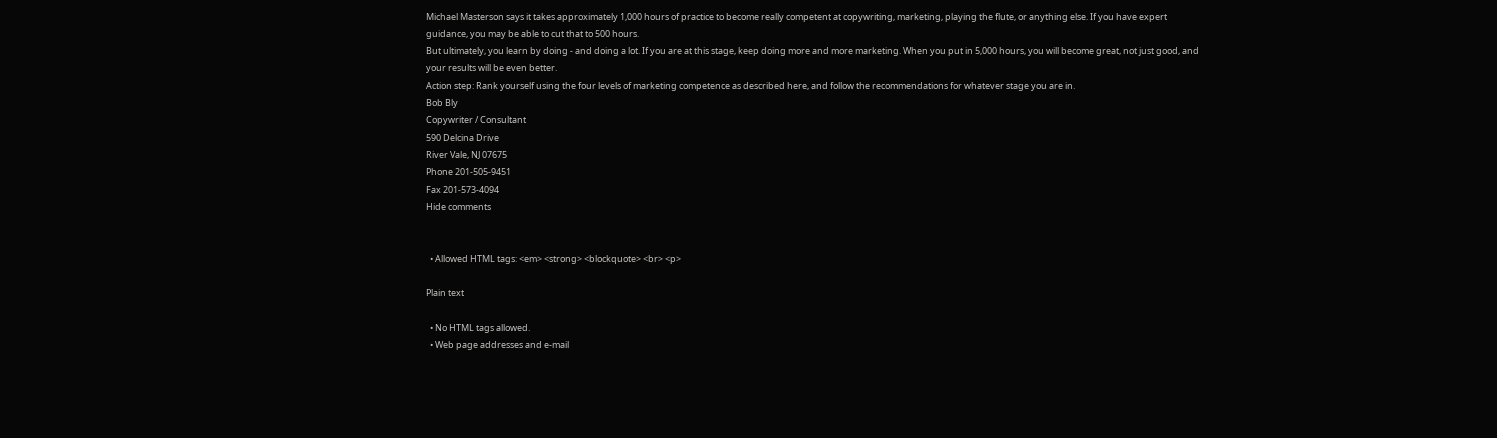Michael Masterson says it takes approximately 1,000 hours of practice to become really competent at copywriting, marketing, playing the flute, or anything else. If you have expert guidance, you may be able to cut that to 500 hours.
But ultimately, you learn by doing - and doing a lot. If you are at this stage, keep doing more and more marketing. When you put in 5,000 hours, you will become great, not just good, and your results will be even better.
Action step: Rank yourself using the four levels of marketing competence as described here, and follow the recommendations for whatever stage you are in.
Bob Bly
Copywriter / Consultant
590 Delcina Drive
River Vale, NJ 07675
Phone 201-505-9451
Fax 201-573-4094
Hide comments


  • Allowed HTML tags: <em> <strong> <blockquote> <br> <p>

Plain text

  • No HTML tags allowed.
  • Web page addresses and e-mail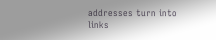addresses turn into links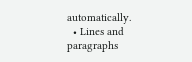automatically.
  • Lines and paragraphs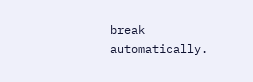break automatically.